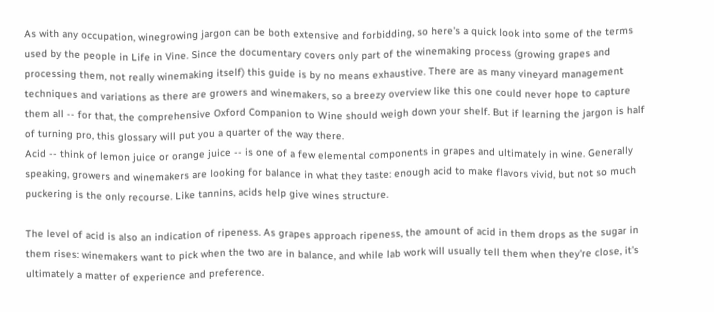As with any occupation, winegrowing jargon can be both extensive and forbidding, so here's a quick look into some of the terms used by the people in Life in Vine. Since the documentary covers only part of the winemaking process (growing grapes and processing them, not really winemaking itself) this guide is by no means exhaustive. There are as many vineyard management techniques and variations as there are growers and winemakers, so a breezy overview like this one could never hope to capture them all -- for that, the comprehensive Oxford Companion to Wine should weigh down your shelf. But if learning the jargon is half of turning pro, this glossary will put you a quarter of the way there.
Acid -- think of lemon juice or orange juice -- is one of a few elemental components in grapes and ultimately in wine. Generally speaking, growers and winemakers are looking for balance in what they taste: enough acid to make flavors vivid, but not so much puckering is the only recourse. Like tannins, acids help give wines structure.

The level of acid is also an indication of ripeness. As grapes approach ripeness, the amount of acid in them drops as the sugar in them rises: winemakers want to pick when the two are in balance, and while lab work will usually tell them when they're close, it's ultimately a matter of experience and preference.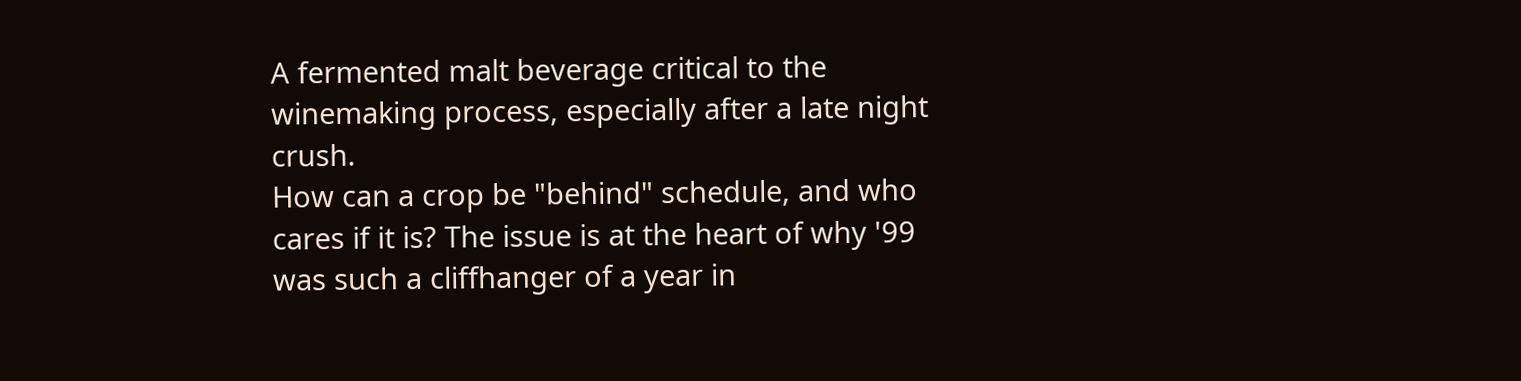A fermented malt beverage critical to the winemaking process, especially after a late night crush.
How can a crop be "behind" schedule, and who cares if it is? The issue is at the heart of why '99 was such a cliffhanger of a year in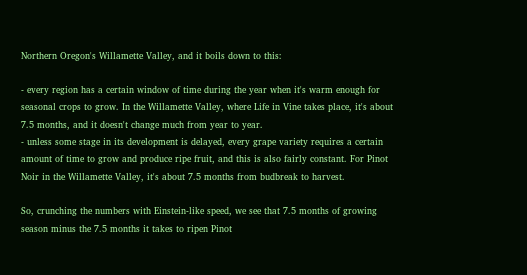Northern Oregon's Willamette Valley, and it boils down to this:

- every region has a certain window of time during the year when it's warm enough for seasonal crops to grow. In the Willamette Valley, where Life in Vine takes place, it's about 7.5 months, and it doesn't change much from year to year.
- unless some stage in its development is delayed, every grape variety requires a certain amount of time to grow and produce ripe fruit, and this is also fairly constant. For Pinot Noir in the Willamette Valley, it's about 7.5 months from budbreak to harvest.

So, crunching the numbers with Einstein-like speed, we see that 7.5 months of growing season minus the 7.5 months it takes to ripen Pinot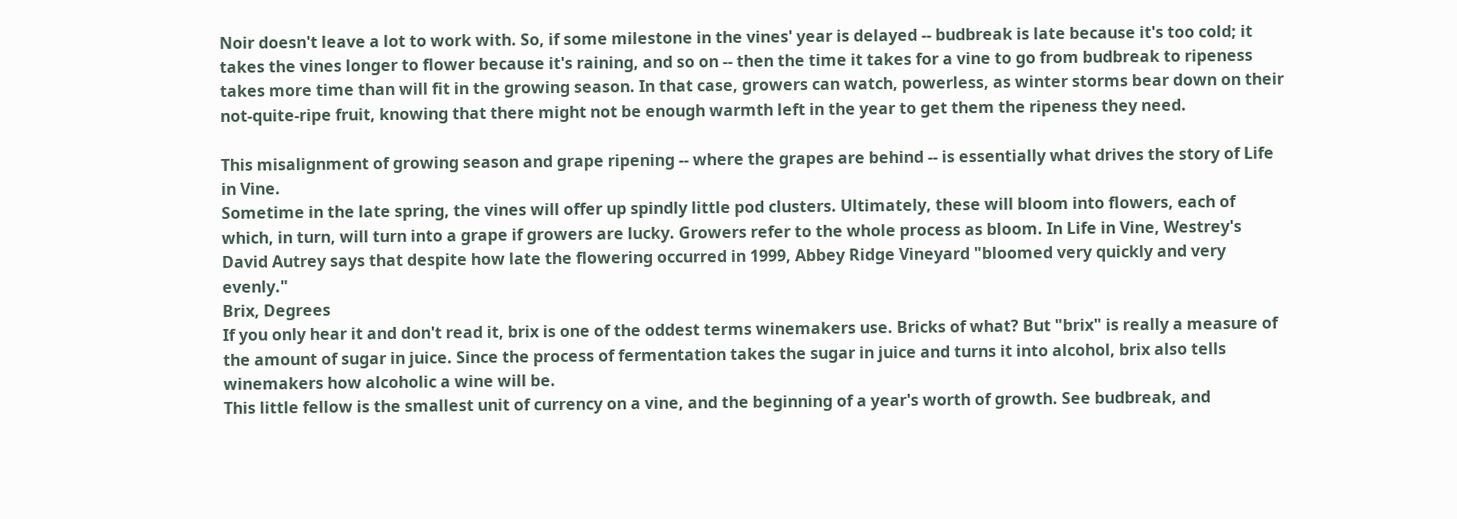Noir doesn't leave a lot to work with. So, if some milestone in the vines' year is delayed -- budbreak is late because it's too cold; it takes the vines longer to flower because it's raining, and so on -- then the time it takes for a vine to go from budbreak to ripeness takes more time than will fit in the growing season. In that case, growers can watch, powerless, as winter storms bear down on their not-quite-ripe fruit, knowing that there might not be enough warmth left in the year to get them the ripeness they need.

This misalignment of growing season and grape ripening -- where the grapes are behind -- is essentially what drives the story of Life in Vine.
Sometime in the late spring, the vines will offer up spindly little pod clusters. Ultimately, these will bloom into flowers, each of which, in turn, will turn into a grape if growers are lucky. Growers refer to the whole process as bloom. In Life in Vine, Westrey's David Autrey says that despite how late the flowering occurred in 1999, Abbey Ridge Vineyard "bloomed very quickly and very evenly."
Brix, Degrees
If you only hear it and don't read it, brix is one of the oddest terms winemakers use. Bricks of what? But "brix" is really a measure of the amount of sugar in juice. Since the process of fermentation takes the sugar in juice and turns it into alcohol, brix also tells winemakers how alcoholic a wine will be.
This little fellow is the smallest unit of currency on a vine, and the beginning of a year's worth of growth. See budbreak, and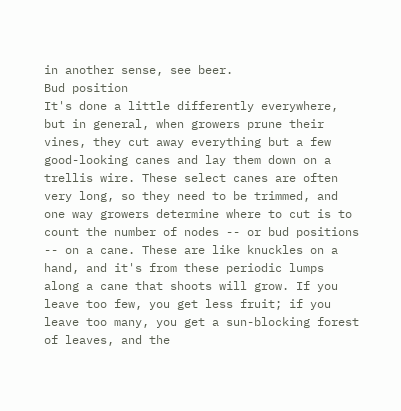in another sense, see beer.
Bud position
It's done a little differently everywhere, but in general, when growers prune their vines, they cut away everything but a few good-looking canes and lay them down on a trellis wire. These select canes are often very long, so they need to be trimmed, and one way growers determine where to cut is to count the number of nodes -- or bud positions -- on a cane. These are like knuckles on a hand, and it's from these periodic lumps along a cane that shoots will grow. If you leave too few, you get less fruit; if you leave too many, you get a sun-blocking forest of leaves, and the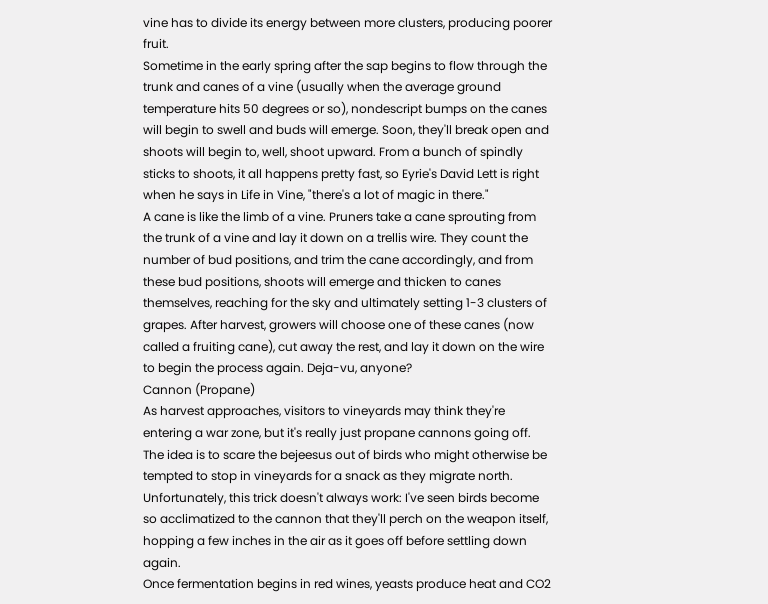vine has to divide its energy between more clusters, producing poorer fruit.
Sometime in the early spring after the sap begins to flow through the trunk and canes of a vine (usually when the average ground temperature hits 50 degrees or so), nondescript bumps on the canes will begin to swell and buds will emerge. Soon, they'll break open and shoots will begin to, well, shoot upward. From a bunch of spindly sticks to shoots, it all happens pretty fast, so Eyrie's David Lett is right when he says in Life in Vine, "there's a lot of magic in there."
A cane is like the limb of a vine. Pruners take a cane sprouting from the trunk of a vine and lay it down on a trellis wire. They count the number of bud positions, and trim the cane accordingly, and from these bud positions, shoots will emerge and thicken to canes themselves, reaching for the sky and ultimately setting 1-3 clusters of grapes. After harvest, growers will choose one of these canes (now called a fruiting cane), cut away the rest, and lay it down on the wire to begin the process again. Deja-vu, anyone?
Cannon (Propane)
As harvest approaches, visitors to vineyards may think they're entering a war zone, but it's really just propane cannons going off. The idea is to scare the bejeesus out of birds who might otherwise be tempted to stop in vineyards for a snack as they migrate north. Unfortunately, this trick doesn't always work: I've seen birds become so acclimatized to the cannon that they'll perch on the weapon itself, hopping a few inches in the air as it goes off before settling down again.
Once fermentation begins in red wines, yeasts produce heat and CO2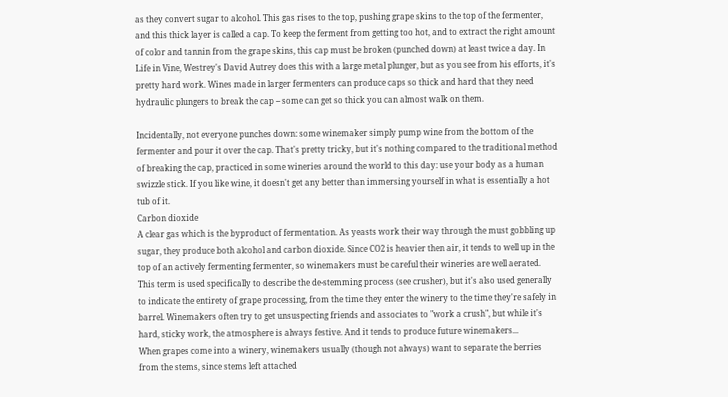as they convert sugar to alcohol. This gas rises to the top, pushing grape skins to the top of the fermenter, and this thick layer is called a cap. To keep the ferment from getting too hot, and to extract the right amount of color and tannin from the grape skins, this cap must be broken (punched down) at least twice a day. In Life in Vine, Westrey's David Autrey does this with a large metal plunger, but as you see from his efforts, it's pretty hard work. Wines made in larger fermenters can produce caps so thick and hard that they need hydraulic plungers to break the cap -- some can get so thick you can almost walk on them.

Incidentally, not everyone punches down: some winemaker simply pump wine from the bottom of the fermenter and pour it over the cap. That's pretty tricky, but it's nothing compared to the traditional method of breaking the cap, practiced in some wineries around the world to this day: use your body as a human swizzle stick. If you like wine, it doesn't get any better than immersing yourself in what is essentially a hot tub of it.
Carbon dioxide
A clear gas which is the byproduct of fermentation. As yeasts work their way through the must gobbling up sugar, they produce both alcohol and carbon dioxide. Since CO2 is heavier then air, it tends to well up in the top of an actively fermenting fermenter, so winemakers must be careful their wineries are well aerated.
This term is used specifically to describe the de-stemming process (see crusher), but it's also used generally to indicate the entirety of grape processing, from the time they enter the winery to the time they're safely in barrel. Winemakers often try to get unsuspecting friends and associates to "work a crush", but while it's hard, sticky work, the atmosphere is always festive. And it tends to produce future winemakers...
When grapes come into a winery, winemakers usually (though not always) want to separate the berries from the stems, since stems left attached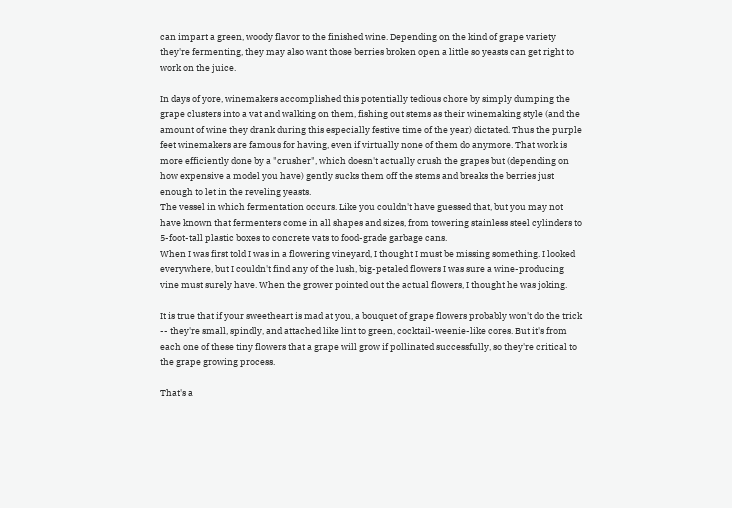can impart a green, woody flavor to the finished wine. Depending on the kind of grape variety they're fermenting, they may also want those berries broken open a little so yeasts can get right to work on the juice.

In days of yore, winemakers accomplished this potentially tedious chore by simply dumping the grape clusters into a vat and walking on them, fishing out stems as their winemaking style (and the amount of wine they drank during this especially festive time of the year) dictated. Thus the purple feet winemakers are famous for having, even if virtually none of them do anymore. That work is more efficiently done by a "crusher", which doesn't actually crush the grapes but (depending on how expensive a model you have) gently sucks them off the stems and breaks the berries just enough to let in the reveling yeasts.
The vessel in which fermentation occurs. Like you couldn't have guessed that, but you may not have known that fermenters come in all shapes and sizes, from towering stainless steel cylinders to 5-foot-tall plastic boxes to concrete vats to food-grade garbage cans.
When I was first told I was in a flowering vineyard, I thought I must be missing something. I looked everywhere, but I couldn't find any of the lush, big-petaled flowers I was sure a wine-producing vine must surely have. When the grower pointed out the actual flowers, I thought he was joking.

It is true that if your sweetheart is mad at you, a bouquet of grape flowers probably won't do the trick -- they're small, spindly, and attached like lint to green, cocktail-weenie-like cores. But it's from each one of these tiny flowers that a grape will grow if pollinated successfully, so they're critical to the grape growing process.

That's a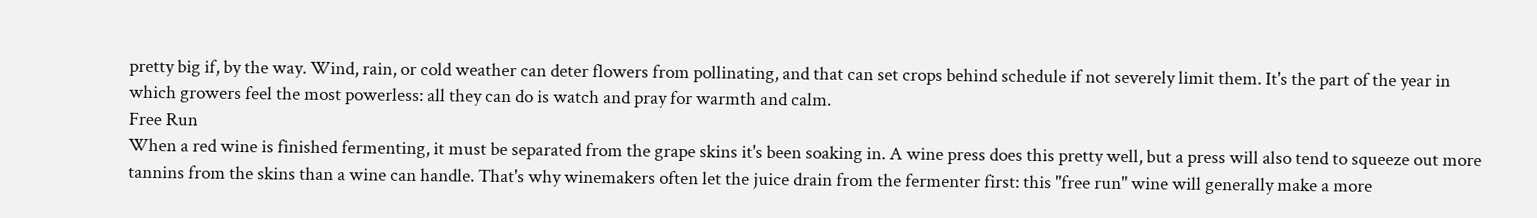pretty big if, by the way. Wind, rain, or cold weather can deter flowers from pollinating, and that can set crops behind schedule if not severely limit them. It's the part of the year in which growers feel the most powerless: all they can do is watch and pray for warmth and calm.
Free Run
When a red wine is finished fermenting, it must be separated from the grape skins it's been soaking in. A wine press does this pretty well, but a press will also tend to squeeze out more tannins from the skins than a wine can handle. That's why winemakers often let the juice drain from the fermenter first: this "free run" wine will generally make a more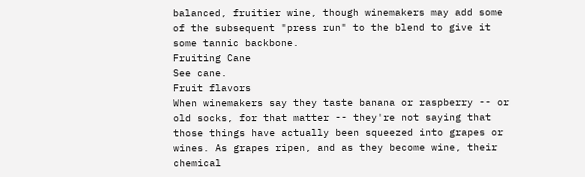balanced, fruitier wine, though winemakers may add some of the subsequent "press run" to the blend to give it some tannic backbone.
Fruiting Cane
See cane.
Fruit flavors
When winemakers say they taste banana or raspberry -- or old socks, for that matter -- they're not saying that those things have actually been squeezed into grapes or wines. As grapes ripen, and as they become wine, their chemical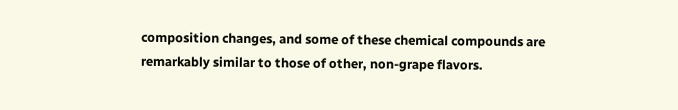composition changes, and some of these chemical compounds are remarkably similar to those of other, non-grape flavors.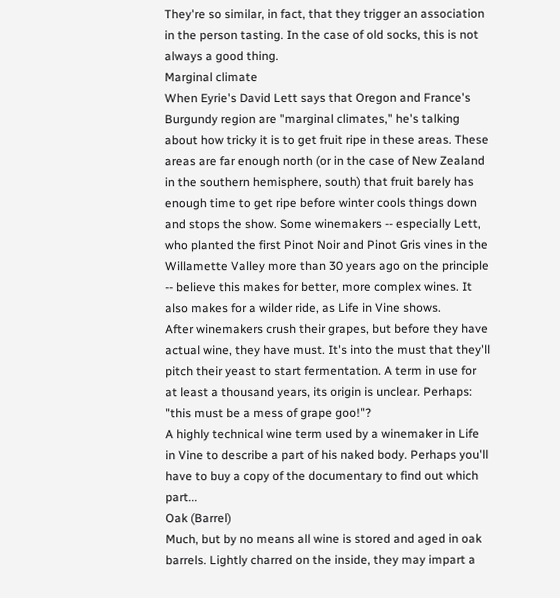They're so similar, in fact, that they trigger an association in the person tasting. In the case of old socks, this is not always a good thing.
Marginal climate
When Eyrie's David Lett says that Oregon and France's Burgundy region are "marginal climates," he's talking about how tricky it is to get fruit ripe in these areas. These areas are far enough north (or in the case of New Zealand in the southern hemisphere, south) that fruit barely has enough time to get ripe before winter cools things down and stops the show. Some winemakers -- especially Lett, who planted the first Pinot Noir and Pinot Gris vines in the Willamette Valley more than 30 years ago on the principle -- believe this makes for better, more complex wines. It also makes for a wilder ride, as Life in Vine shows.
After winemakers crush their grapes, but before they have actual wine, they have must. It's into the must that they'll pitch their yeast to start fermentation. A term in use for at least a thousand years, its origin is unclear. Perhaps: "this must be a mess of grape goo!"?
A highly technical wine term used by a winemaker in Life in Vine to describe a part of his naked body. Perhaps you'll have to buy a copy of the documentary to find out which part...
Oak (Barrel)
Much, but by no means all wine is stored and aged in oak barrels. Lightly charred on the inside, they may impart a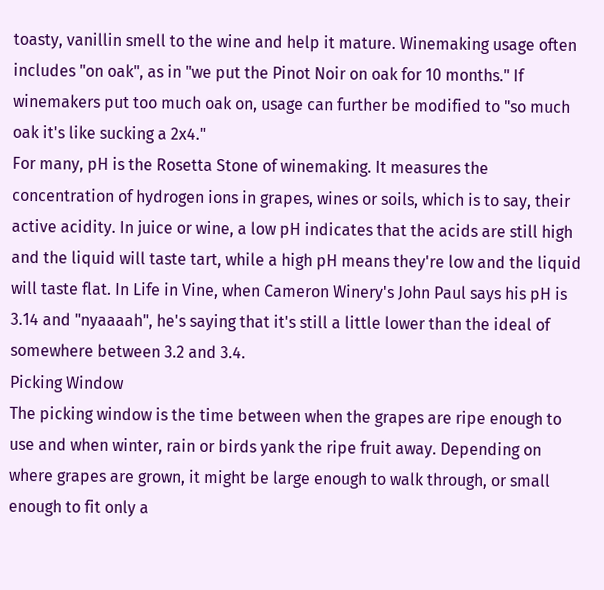toasty, vanillin smell to the wine and help it mature. Winemaking usage often includes "on oak", as in "we put the Pinot Noir on oak for 10 months." If winemakers put too much oak on, usage can further be modified to "so much oak it's like sucking a 2x4."
For many, pH is the Rosetta Stone of winemaking. It measures the concentration of hydrogen ions in grapes, wines or soils, which is to say, their active acidity. In juice or wine, a low pH indicates that the acids are still high and the liquid will taste tart, while a high pH means they're low and the liquid will taste flat. In Life in Vine, when Cameron Winery's John Paul says his pH is 3.14 and "nyaaaah", he's saying that it's still a little lower than the ideal of somewhere between 3.2 and 3.4.
Picking Window
The picking window is the time between when the grapes are ripe enough to use and when winter, rain or birds yank the ripe fruit away. Depending on where grapes are grown, it might be large enough to walk through, or small enough to fit only a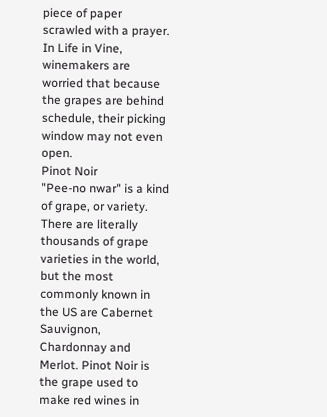piece of paper scrawled with a prayer. In Life in Vine, winemakers are worried that because the grapes are behind schedule, their picking window may not even open.
Pinot Noir
"Pee-no nwar" is a kind of grape, or variety. There are literally thousands of grape varieties in the world, but the most commonly known in the US are Cabernet Sauvignon, Chardonnay and Merlot. Pinot Noir is the grape used to make red wines in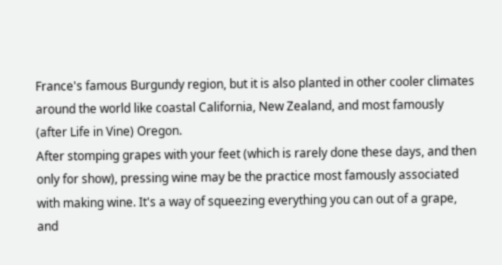France's famous Burgundy region, but it is also planted in other cooler climates around the world like coastal California, New Zealand, and most famously (after Life in Vine) Oregon.
After stomping grapes with your feet (which is rarely done these days, and then only for show), pressing wine may be the practice most famously associated with making wine. It's a way of squeezing everything you can out of a grape, and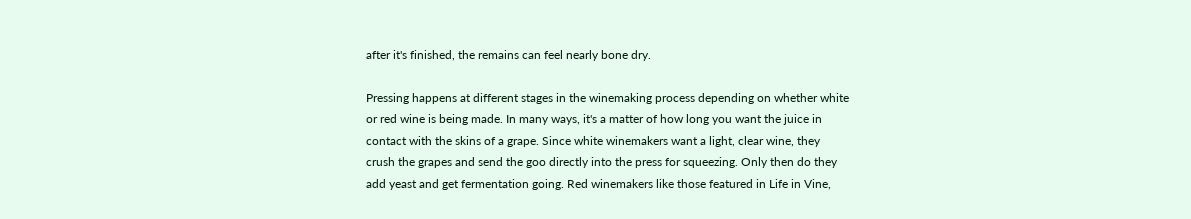after it's finished, the remains can feel nearly bone dry.

Pressing happens at different stages in the winemaking process depending on whether white or red wine is being made. In many ways, it's a matter of how long you want the juice in contact with the skins of a grape. Since white winemakers want a light, clear wine, they crush the grapes and send the goo directly into the press for squeezing. Only then do they add yeast and get fermentation going. Red winemakers like those featured in Life in Vine,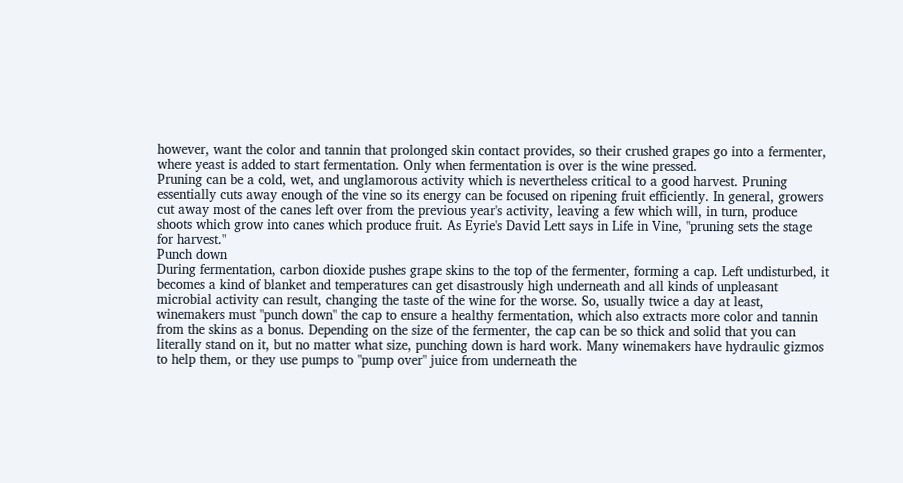however, want the color and tannin that prolonged skin contact provides, so their crushed grapes go into a fermenter, where yeast is added to start fermentation. Only when fermentation is over is the wine pressed.
Pruning can be a cold, wet, and unglamorous activity which is nevertheless critical to a good harvest. Pruning essentially cuts away enough of the vine so its energy can be focused on ripening fruit efficiently. In general, growers cut away most of the canes left over from the previous year's activity, leaving a few which will, in turn, produce shoots which grow into canes which produce fruit. As Eyrie's David Lett says in Life in Vine, "pruning sets the stage for harvest."
Punch down
During fermentation, carbon dioxide pushes grape skins to the top of the fermenter, forming a cap. Left undisturbed, it becomes a kind of blanket and temperatures can get disastrously high underneath and all kinds of unpleasant microbial activity can result, changing the taste of the wine for the worse. So, usually twice a day at least, winemakers must "punch down" the cap to ensure a healthy fermentation, which also extracts more color and tannin from the skins as a bonus. Depending on the size of the fermenter, the cap can be so thick and solid that you can literally stand on it, but no matter what size, punching down is hard work. Many winemakers have hydraulic gizmos to help them, or they use pumps to "pump over" juice from underneath the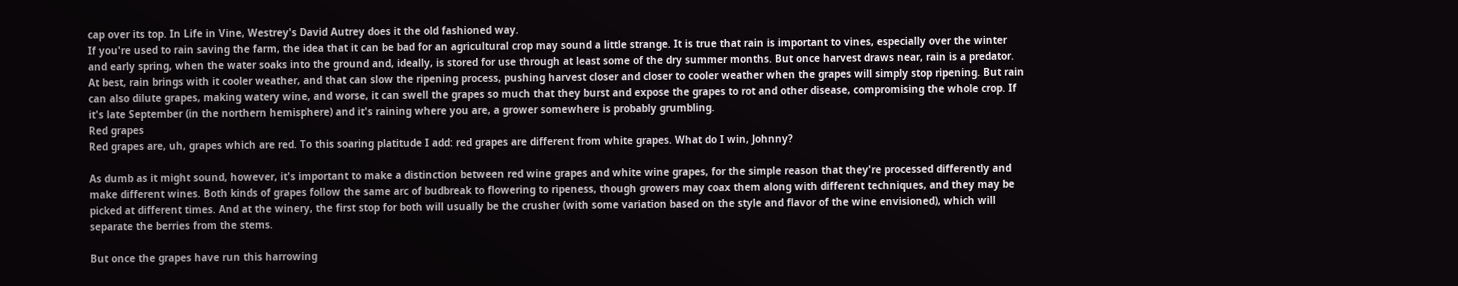cap over its top. In Life in Vine, Westrey's David Autrey does it the old fashioned way.
If you're used to rain saving the farm, the idea that it can be bad for an agricultural crop may sound a little strange. It is true that rain is important to vines, especially over the winter and early spring, when the water soaks into the ground and, ideally, is stored for use through at least some of the dry summer months. But once harvest draws near, rain is a predator. At best, rain brings with it cooler weather, and that can slow the ripening process, pushing harvest closer and closer to cooler weather when the grapes will simply stop ripening. But rain can also dilute grapes, making watery wine, and worse, it can swell the grapes so much that they burst and expose the grapes to rot and other disease, compromising the whole crop. If it's late September (in the northern hemisphere) and it's raining where you are, a grower somewhere is probably grumbling.
Red grapes
Red grapes are, uh, grapes which are red. To this soaring platitude I add: red grapes are different from white grapes. What do I win, Johnny?

As dumb as it might sound, however, it's important to make a distinction between red wine grapes and white wine grapes, for the simple reason that they're processed differently and make different wines. Both kinds of grapes follow the same arc of budbreak to flowering to ripeness, though growers may coax them along with different techniques, and they may be picked at different times. And at the winery, the first stop for both will usually be the crusher (with some variation based on the style and flavor of the wine envisioned), which will separate the berries from the stems.

But once the grapes have run this harrowing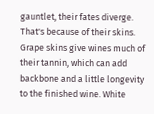gauntlet, their fates diverge. That's because of their skins. Grape skins give wines much of their tannin, which can add backbone and a little longevity to the finished wine. White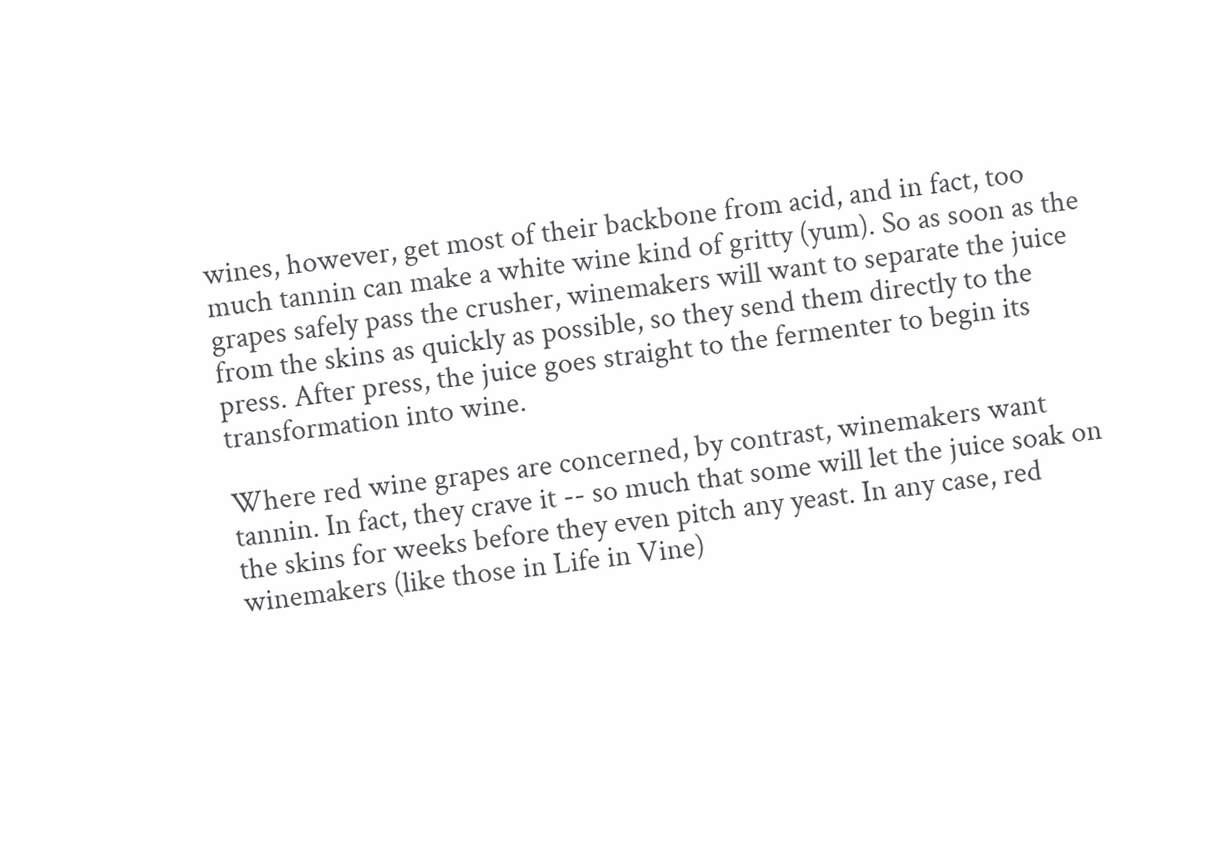wines, however, get most of their backbone from acid, and in fact, too much tannin can make a white wine kind of gritty (yum). So as soon as the grapes safely pass the crusher, winemakers will want to separate the juice from the skins as quickly as possible, so they send them directly to the press. After press, the juice goes straight to the fermenter to begin its transformation into wine.

Where red wine grapes are concerned, by contrast, winemakers want tannin. In fact, they crave it -- so much that some will let the juice soak on the skins for weeks before they even pitch any yeast. In any case, red winemakers (like those in Life in Vine)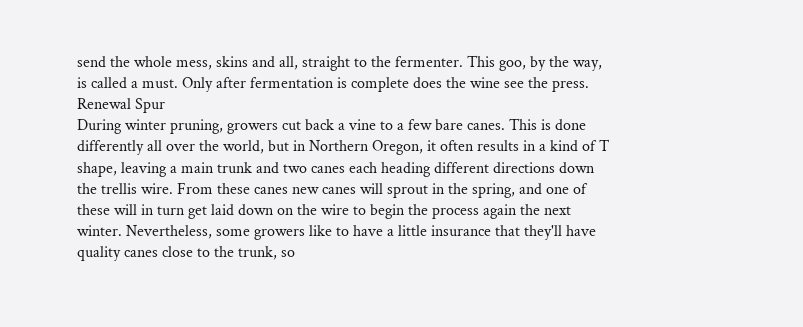send the whole mess, skins and all, straight to the fermenter. This goo, by the way, is called a must. Only after fermentation is complete does the wine see the press.
Renewal Spur
During winter pruning, growers cut back a vine to a few bare canes. This is done differently all over the world, but in Northern Oregon, it often results in a kind of T shape, leaving a main trunk and two canes each heading different directions down the trellis wire. From these canes new canes will sprout in the spring, and one of these will in turn get laid down on the wire to begin the process again the next winter. Nevertheless, some growers like to have a little insurance that they'll have quality canes close to the trunk, so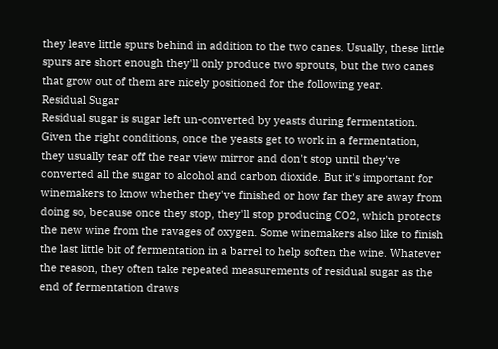they leave little spurs behind in addition to the two canes. Usually, these little spurs are short enough they'll only produce two sprouts, but the two canes that grow out of them are nicely positioned for the following year.
Residual Sugar
Residual sugar is sugar left un-converted by yeasts during fermentation. Given the right conditions, once the yeasts get to work in a fermentation, they usually tear off the rear view mirror and don't stop until they've converted all the sugar to alcohol and carbon dioxide. But it's important for winemakers to know whether they've finished or how far they are away from doing so, because once they stop, they'll stop producing CO2, which protects the new wine from the ravages of oxygen. Some winemakers also like to finish the last little bit of fermentation in a barrel to help soften the wine. Whatever the reason, they often take repeated measurements of residual sugar as the end of fermentation draws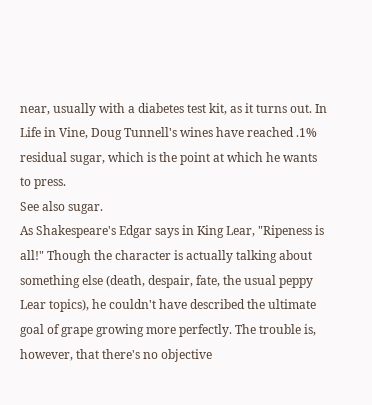near, usually with a diabetes test kit, as it turns out. In Life in Vine, Doug Tunnell's wines have reached .1% residual sugar, which is the point at which he wants to press.
See also sugar.
As Shakespeare's Edgar says in King Lear, "Ripeness is all!" Though the character is actually talking about something else (death, despair, fate, the usual peppy Lear topics), he couldn't have described the ultimate goal of grape growing more perfectly. The trouble is, however, that there's no objective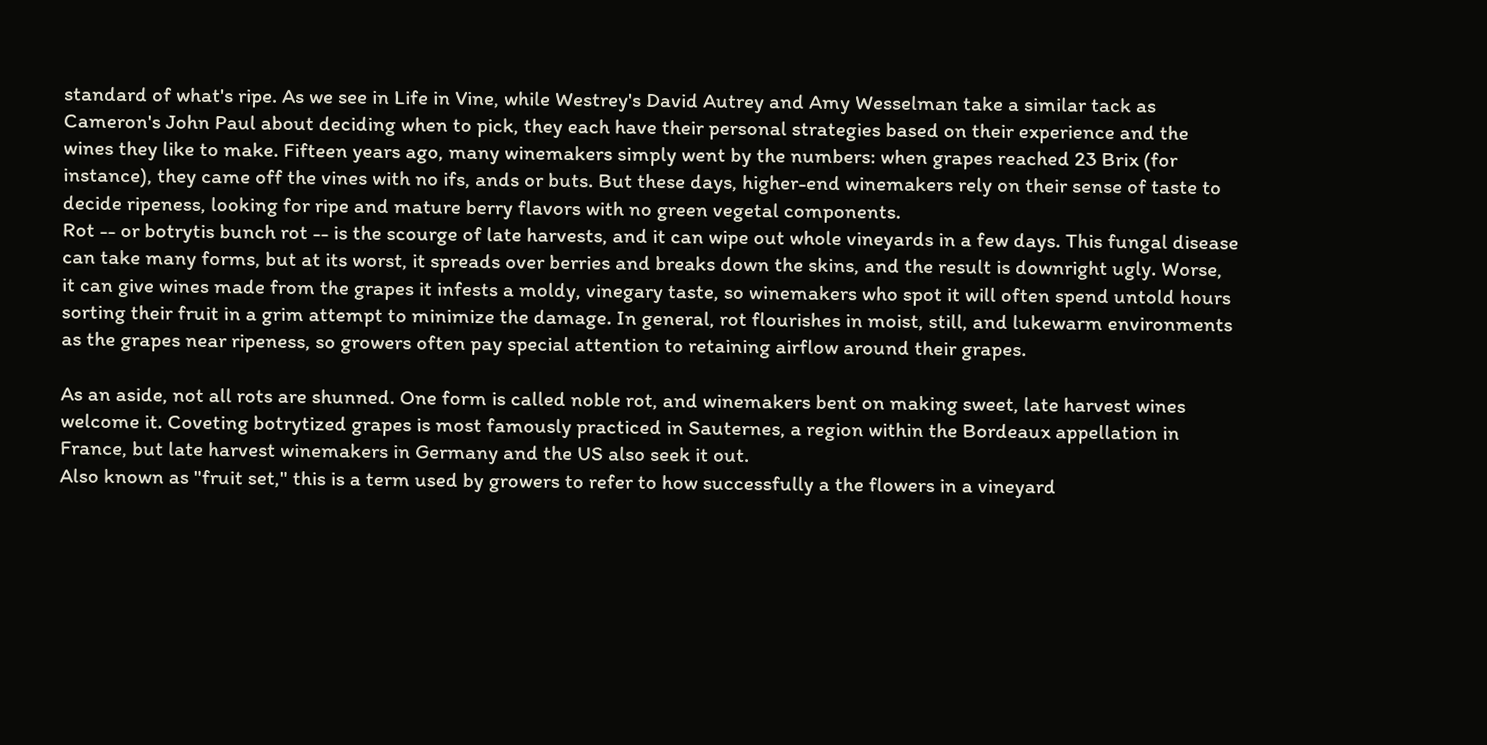standard of what's ripe. As we see in Life in Vine, while Westrey's David Autrey and Amy Wesselman take a similar tack as Cameron's John Paul about deciding when to pick, they each have their personal strategies based on their experience and the wines they like to make. Fifteen years ago, many winemakers simply went by the numbers: when grapes reached 23 Brix (for instance), they came off the vines with no ifs, ands or buts. But these days, higher-end winemakers rely on their sense of taste to decide ripeness, looking for ripe and mature berry flavors with no green vegetal components.
Rot -- or botrytis bunch rot -- is the scourge of late harvests, and it can wipe out whole vineyards in a few days. This fungal disease can take many forms, but at its worst, it spreads over berries and breaks down the skins, and the result is downright ugly. Worse, it can give wines made from the grapes it infests a moldy, vinegary taste, so winemakers who spot it will often spend untold hours sorting their fruit in a grim attempt to minimize the damage. In general, rot flourishes in moist, still, and lukewarm environments as the grapes near ripeness, so growers often pay special attention to retaining airflow around their grapes.

As an aside, not all rots are shunned. One form is called noble rot, and winemakers bent on making sweet, late harvest wines welcome it. Coveting botrytized grapes is most famously practiced in Sauternes, a region within the Bordeaux appellation in France, but late harvest winemakers in Germany and the US also seek it out.
Also known as "fruit set," this is a term used by growers to refer to how successfully a the flowers in a vineyard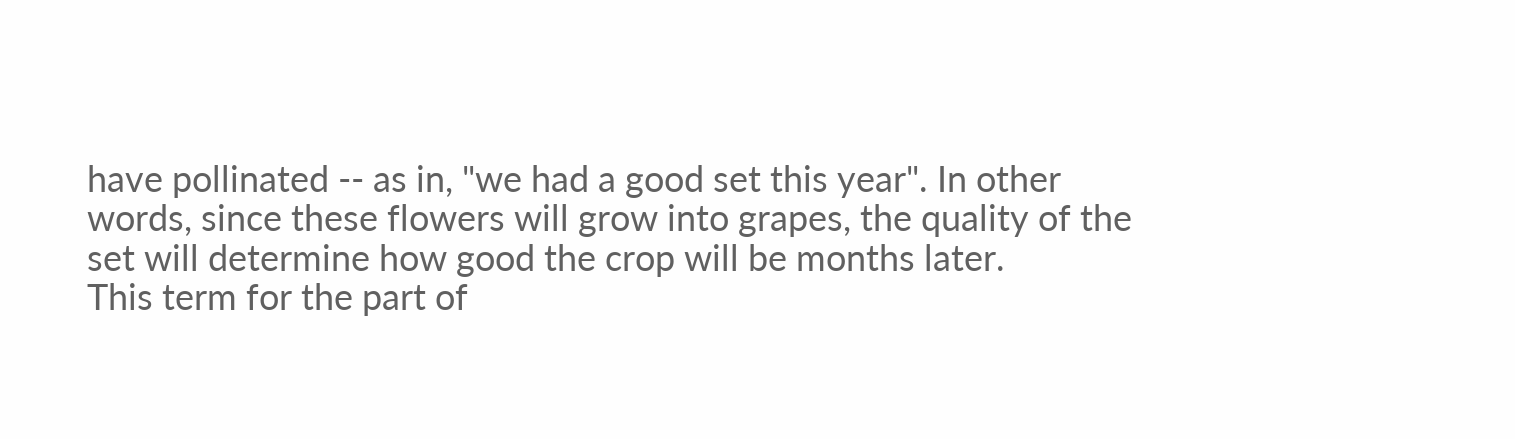have pollinated -- as in, "we had a good set this year". In other words, since these flowers will grow into grapes, the quality of the set will determine how good the crop will be months later.
This term for the part of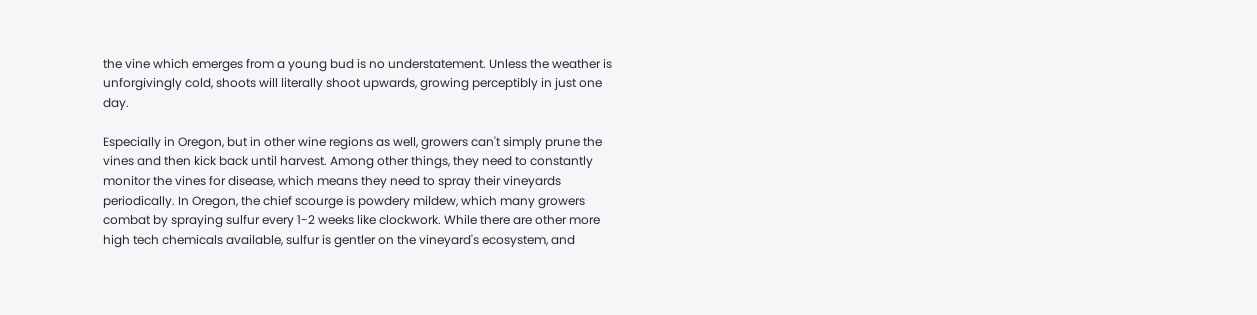the vine which emerges from a young bud is no understatement. Unless the weather is unforgivingly cold, shoots will literally shoot upwards, growing perceptibly in just one day.

Especially in Oregon, but in other wine regions as well, growers can't simply prune the vines and then kick back until harvest. Among other things, they need to constantly monitor the vines for disease, which means they need to spray their vineyards periodically. In Oregon, the chief scourge is powdery mildew, which many growers combat by spraying sulfur every 1-2 weeks like clockwork. While there are other more high tech chemicals available, sulfur is gentler on the vineyard's ecosystem, and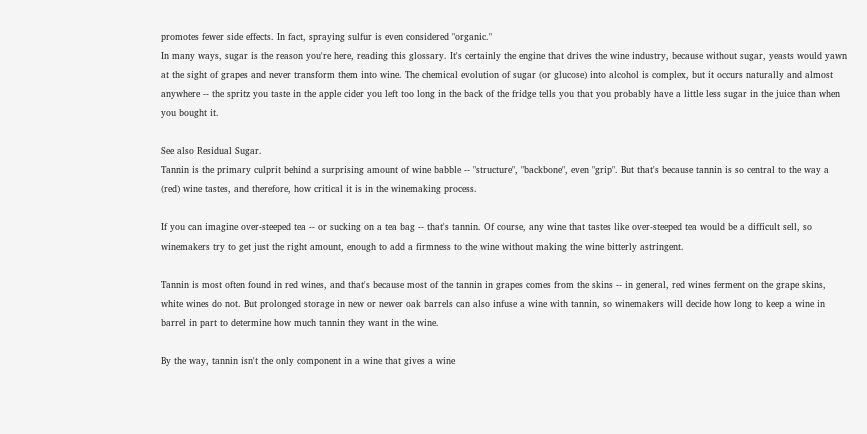promotes fewer side effects. In fact, spraying sulfur is even considered "organic."
In many ways, sugar is the reason you're here, reading this glossary. It's certainly the engine that drives the wine industry, because without sugar, yeasts would yawn at the sight of grapes and never transform them into wine. The chemical evolution of sugar (or glucose) into alcohol is complex, but it occurs naturally and almost anywhere -- the spritz you taste in the apple cider you left too long in the back of the fridge tells you that you probably have a little less sugar in the juice than when you bought it.

See also Residual Sugar.
Tannin is the primary culprit behind a surprising amount of wine babble -- "structure", "backbone", even "grip". But that's because tannin is so central to the way a (red) wine tastes, and therefore, how critical it is in the winemaking process.

If you can imagine over-steeped tea -- or sucking on a tea bag -- that's tannin. Of course, any wine that tastes like over-steeped tea would be a difficult sell, so winemakers try to get just the right amount, enough to add a firmness to the wine without making the wine bitterly astringent.

Tannin is most often found in red wines, and that's because most of the tannin in grapes comes from the skins -- in general, red wines ferment on the grape skins, white wines do not. But prolonged storage in new or newer oak barrels can also infuse a wine with tannin, so winemakers will decide how long to keep a wine in barrel in part to determine how much tannin they want in the wine.

By the way, tannin isn't the only component in a wine that gives a wine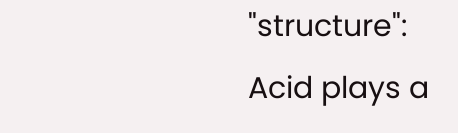"structure": Acid plays a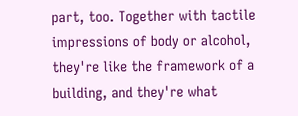part, too. Together with tactile impressions of body or alcohol, they're like the framework of a building, and they're what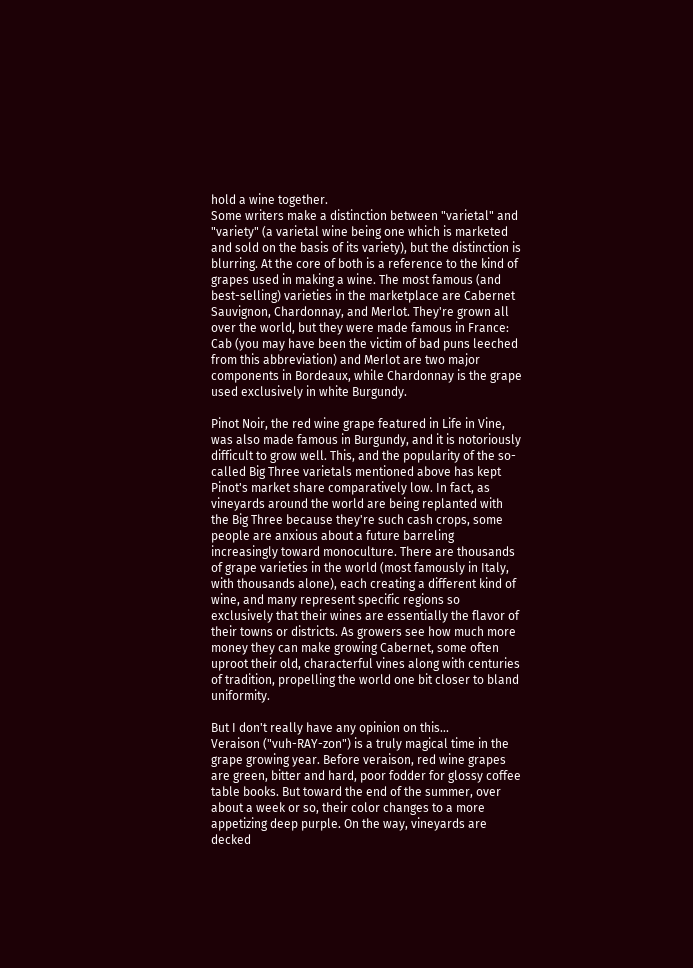hold a wine together.
Some writers make a distinction between "varietal" and "variety" (a varietal wine being one which is marketed and sold on the basis of its variety), but the distinction is blurring. At the core of both is a reference to the kind of grapes used in making a wine. The most famous (and best-selling) varieties in the marketplace are Cabernet Sauvignon, Chardonnay, and Merlot. They're grown all over the world, but they were made famous in France: Cab (you may have been the victim of bad puns leeched from this abbreviation) and Merlot are two major components in Bordeaux, while Chardonnay is the grape used exclusively in white Burgundy.

Pinot Noir, the red wine grape featured in Life in Vine, was also made famous in Burgundy, and it is notoriously difficult to grow well. This, and the popularity of the so-called Big Three varietals mentioned above has kept Pinot's market share comparatively low. In fact, as vineyards around the world are being replanted with the Big Three because they're such cash crops, some people are anxious about a future barreling increasingly toward monoculture. There are thousands of grape varieties in the world (most famously in Italy, with thousands alone), each creating a different kind of wine, and many represent specific regions so exclusively that their wines are essentially the flavor of their towns or districts. As growers see how much more money they can make growing Cabernet, some often uproot their old, characterful vines along with centuries of tradition, propelling the world one bit closer to bland uniformity.

But I don't really have any opinion on this...
Veraison ("vuh-RAY-zon") is a truly magical time in the grape growing year. Before veraison, red wine grapes are green, bitter and hard, poor fodder for glossy coffee table books. But toward the end of the summer, over about a week or so, their color changes to a more appetizing deep purple. On the way, vineyards are decked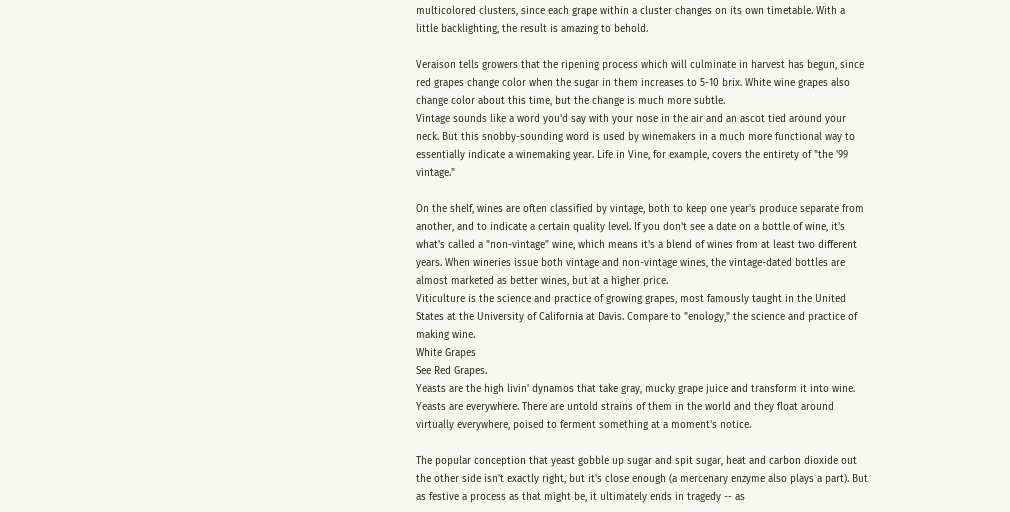multicolored clusters, since each grape within a cluster changes on its own timetable. With a little backlighting, the result is amazing to behold.

Veraison tells growers that the ripening process which will culminate in harvest has begun, since red grapes change color when the sugar in them increases to 5-10 brix. White wine grapes also change color about this time, but the change is much more subtle.
Vintage sounds like a word you'd say with your nose in the air and an ascot tied around your neck. But this snobby-sounding word is used by winemakers in a much more functional way to essentially indicate a winemaking year. Life in Vine, for example, covers the entirety of "the '99 vintage."

On the shelf, wines are often classified by vintage, both to keep one year's produce separate from another, and to indicate a certain quality level. If you don't see a date on a bottle of wine, it's what's called a "non-vintage" wine, which means it's a blend of wines from at least two different years. When wineries issue both vintage and non-vintage wines, the vintage-dated bottles are almost marketed as better wines, but at a higher price.
Viticulture is the science and practice of growing grapes, most famously taught in the United States at the University of California at Davis. Compare to "enology," the science and practice of making wine.
White Grapes
See Red Grapes.
Yeasts are the high livin' dynamos that take gray, mucky grape juice and transform it into wine. Yeasts are everywhere. There are untold strains of them in the world and they float around virtually everywhere, poised to ferment something at a moment's notice.

The popular conception that yeast gobble up sugar and spit sugar, heat and carbon dioxide out the other side isn't exactly right, but it's close enough (a mercenary enzyme also plays a part). But as festive a process as that might be, it ultimately ends in tragedy -- as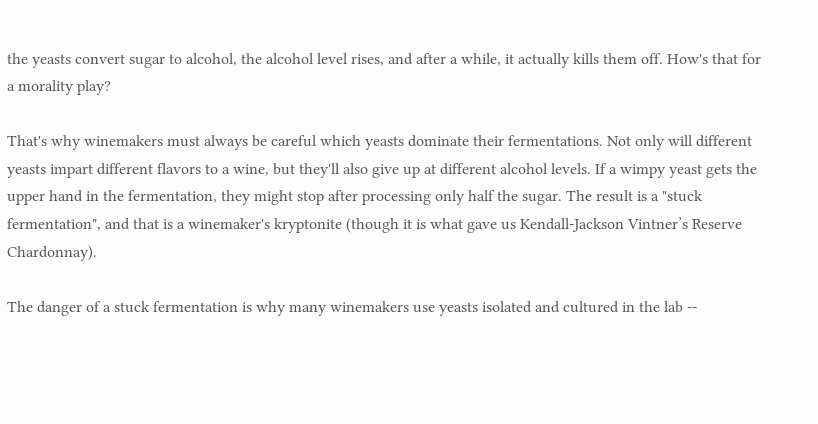the yeasts convert sugar to alcohol, the alcohol level rises, and after a while, it actually kills them off. How's that for a morality play?

That's why winemakers must always be careful which yeasts dominate their fermentations. Not only will different yeasts impart different flavors to a wine, but they'll also give up at different alcohol levels. If a wimpy yeast gets the upper hand in the fermentation, they might stop after processing only half the sugar. The result is a "stuck fermentation", and that is a winemaker's kryptonite (though it is what gave us Kendall-Jackson Vintner’s Reserve Chardonnay).

The danger of a stuck fermentation is why many winemakers use yeasts isolated and cultured in the lab --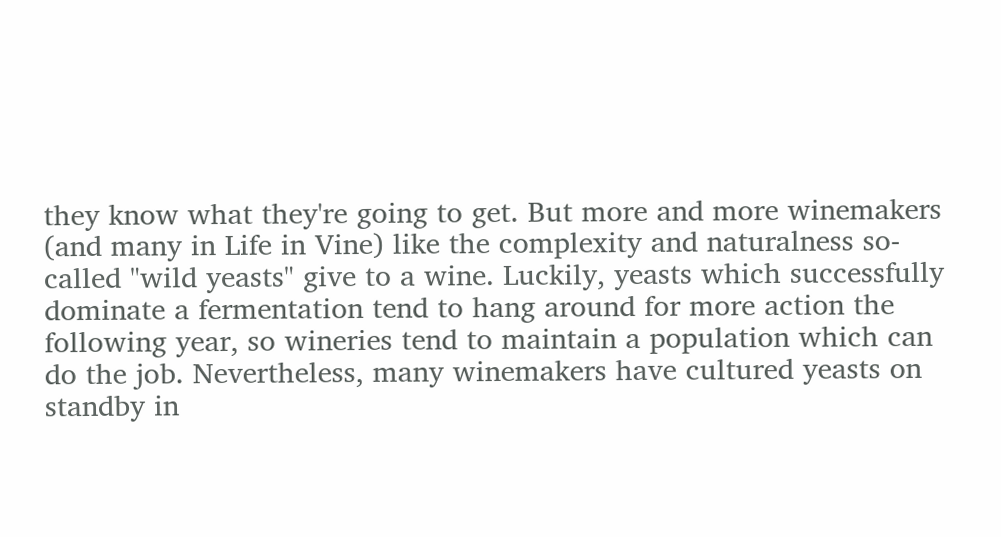they know what they're going to get. But more and more winemakers (and many in Life in Vine) like the complexity and naturalness so-called "wild yeasts" give to a wine. Luckily, yeasts which successfully dominate a fermentation tend to hang around for more action the following year, so wineries tend to maintain a population which can do the job. Nevertheless, many winemakers have cultured yeasts on standby in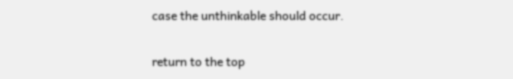case the unthinkable should occur.

return to the top